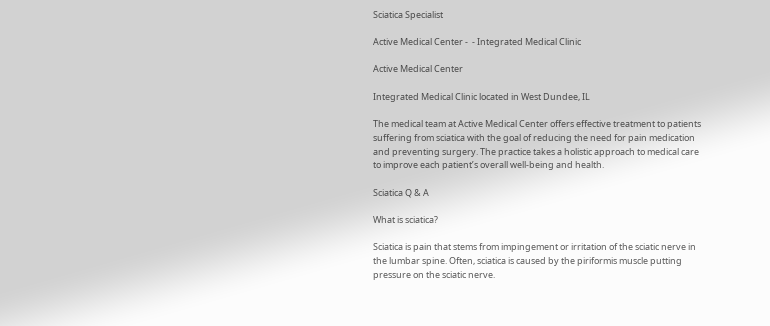Sciatica Specialist

Active Medical Center -  - Integrated Medical Clinic

Active Medical Center

Integrated Medical Clinic located in West Dundee, IL

The medical team at Active Medical Center offers effective treatment to patients suffering from sciatica with the goal of reducing the need for pain medication and preventing surgery. The practice takes a holistic approach to medical care to improve each patient’s overall well-being and health.

Sciatica Q & A

What is sciatica?

Sciatica is pain that stems from impingement or irritation of the sciatic nerve in the lumbar spine. Often, sciatica is caused by the piriformis muscle putting pressure on the sciatic nerve.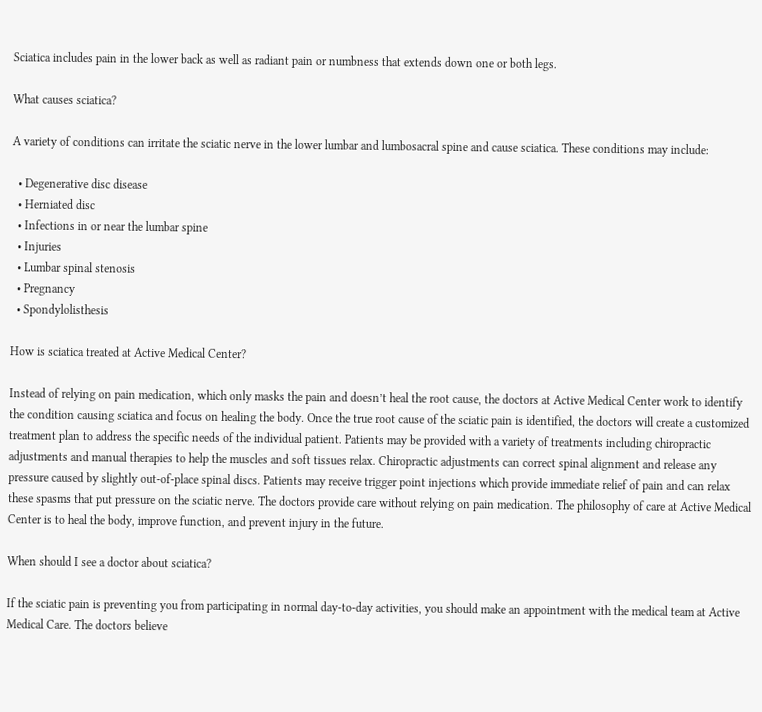Sciatica includes pain in the lower back as well as radiant pain or numbness that extends down one or both legs.

What causes sciatica?

A variety of conditions can irritate the sciatic nerve in the lower lumbar and lumbosacral spine and cause sciatica. These conditions may include:

  • Degenerative disc disease
  • Herniated disc
  • Infections in or near the lumbar spine
  • Injuries
  • Lumbar spinal stenosis
  • Pregnancy
  • Spondylolisthesis

How is sciatica treated at Active Medical Center?

Instead of relying on pain medication, which only masks the pain and doesn’t heal the root cause, the doctors at Active Medical Center work to identify the condition causing sciatica and focus on healing the body. Once the true root cause of the sciatic pain is identified, the doctors will create a customized treatment plan to address the specific needs of the individual patient. Patients may be provided with a variety of treatments including chiropractic adjustments and manual therapies to help the muscles and soft tissues relax. Chiropractic adjustments can correct spinal alignment and release any pressure caused by slightly out-of-place spinal discs. Patients may receive trigger point injections which provide immediate relief of pain and can relax these spasms that put pressure on the sciatic nerve. The doctors provide care without relying on pain medication. The philosophy of care at Active Medical Center is to heal the body, improve function, and prevent injury in the future.

When should I see a doctor about sciatica?

If the sciatic pain is preventing you from participating in normal day-to-day activities, you should make an appointment with the medical team at Active Medical Care. The doctors believe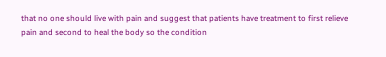that no one should live with pain and suggest that patients have treatment to first relieve pain and second to heal the body so the condition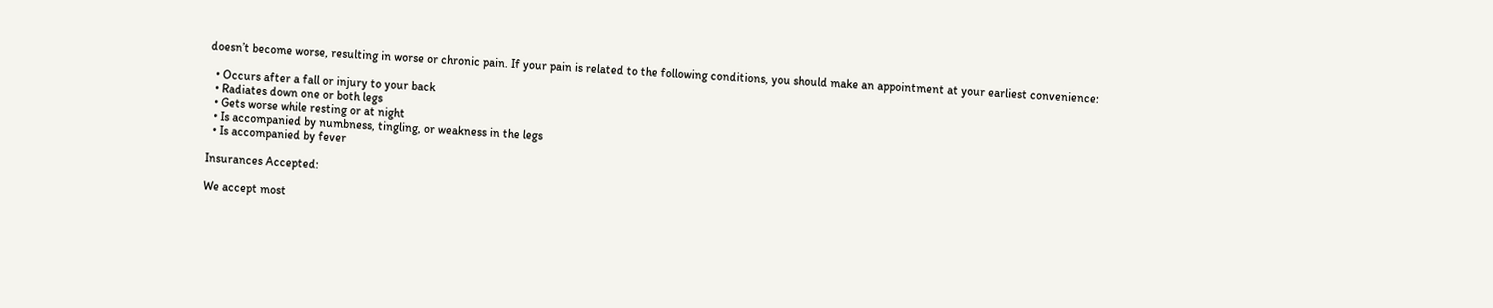doesn’t become worse, resulting in worse or chronic pain. If your pain is related to the following conditions, you should make an appointment at your earliest convenience:

  • Occurs after a fall or injury to your back
  • Radiates down one or both legs
  • Gets worse while resting or at night
  • Is accompanied by numbness, tingling, or weakness in the legs
  • Is accompanied by fever

Insurances Accepted:

We accept most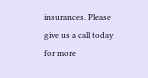insurances. Please give us a call today for more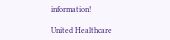information!

United Healthcare